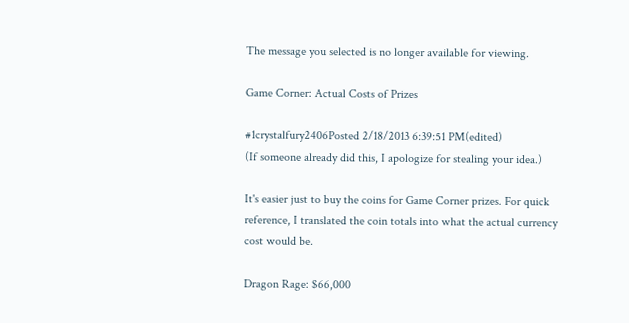The message you selected is no longer available for viewing.

Game Corner: Actual Costs of Prizes

#1crystalfury2406Posted 2/18/2013 6:39:51 PM(edited)
(If someone already did this, I apologize for stealing your idea.)

It's easier just to buy the coins for Game Corner prizes. For quick reference, I translated the coin totals into what the actual currency cost would be.

Dragon Rage: $66,000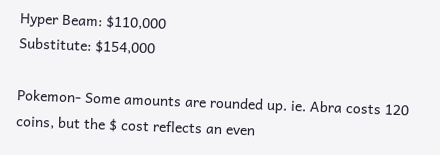Hyper Beam: $110,000
Substitute: $154,000

Pokemon- Some amounts are rounded up. ie. Abra costs 120 coins, but the $ cost reflects an even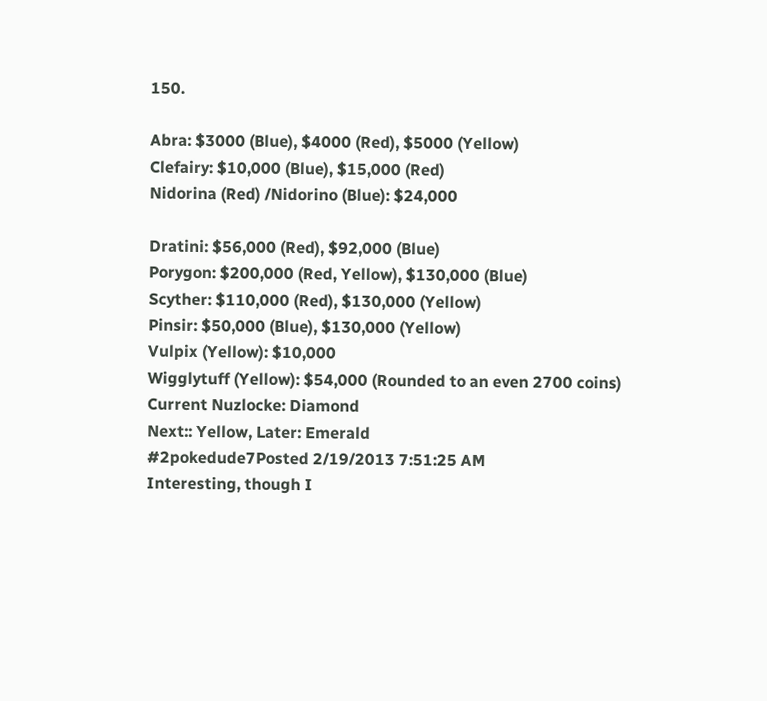150.

Abra: $3000 (Blue), $4000 (Red), $5000 (Yellow)
Clefairy: $10,000 (Blue), $15,000 (Red)
Nidorina (Red) /Nidorino (Blue): $24,000

Dratini: $56,000 (Red), $92,000 (Blue)
Porygon: $200,000 (Red, Yellow), $130,000 (Blue)
Scyther: $110,000 (Red), $130,000 (Yellow)
Pinsir: $50,000 (Blue), $130,000 (Yellow)
Vulpix (Yellow): $10,000
Wigglytuff (Yellow): $54,000 (Rounded to an even 2700 coins)
Current Nuzlocke: Diamond
Next:: Yellow, Later: Emerald
#2pokedude7Posted 2/19/2013 7:51:25 AM
Interesting, though I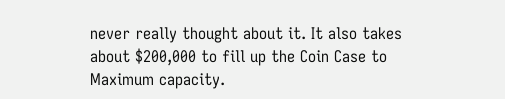never really thought about it. It also takes about $200,000 to fill up the Coin Case to Maximum capacity.